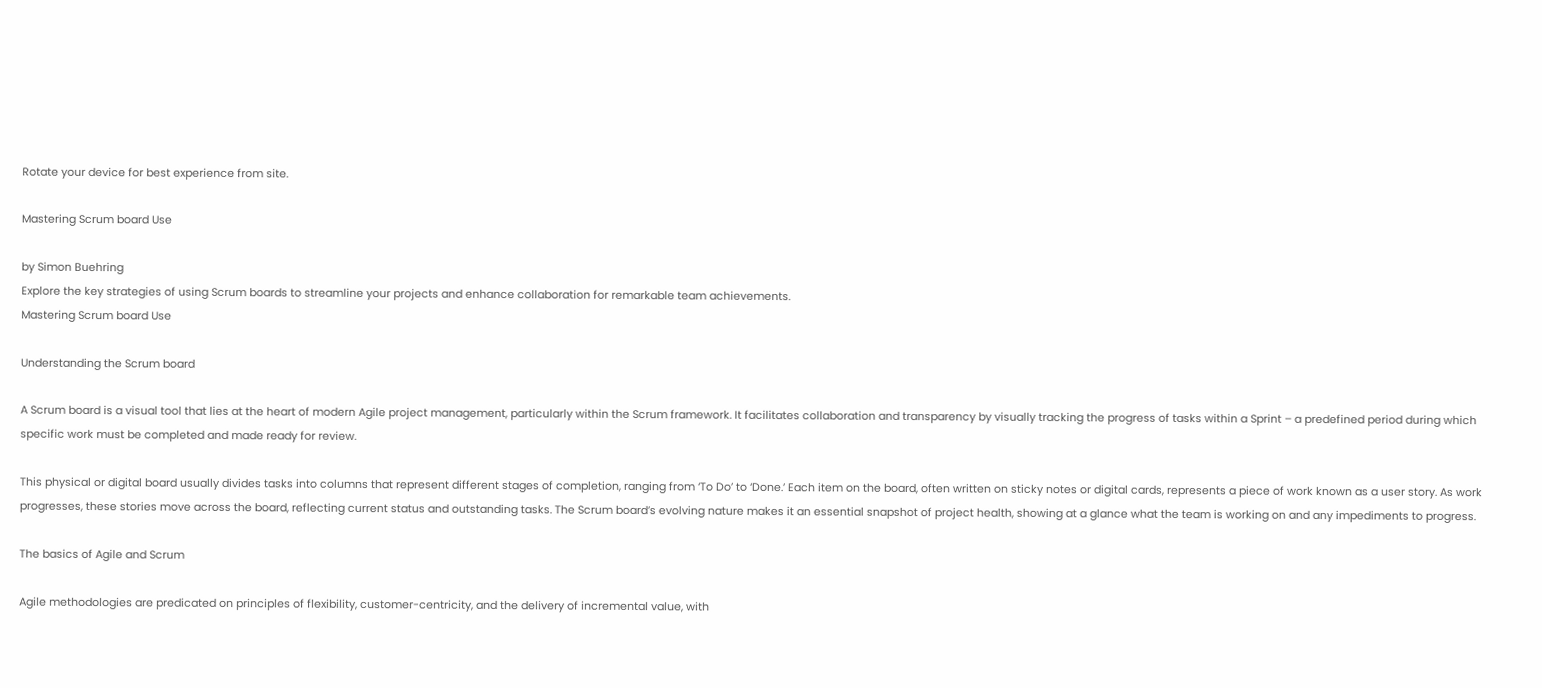Rotate your device for best experience from site.

Mastering Scrum board Use

by Simon Buehring
Explore the key strategies of using Scrum boards to streamline your projects and enhance collaboration for remarkable team achievements.
Mastering Scrum board Use

Understanding the Scrum board

A Scrum board is a visual tool that lies at the heart of modern Agile project management, particularly within the Scrum framework. It facilitates collaboration and transparency by visually tracking the progress of tasks within a Sprint – a predefined period during which specific work must be completed and made ready for review.

This physical or digital board usually divides tasks into columns that represent different stages of completion, ranging from ‘To Do’ to ‘Done.’ Each item on the board, often written on sticky notes or digital cards, represents a piece of work known as a user story. As work progresses, these stories move across the board, reflecting current status and outstanding tasks. The Scrum board’s evolving nature makes it an essential snapshot of project health, showing at a glance what the team is working on and any impediments to progress.

The basics of Agile and Scrum

Agile methodologies are predicated on principles of flexibility, customer-centricity, and the delivery of incremental value, with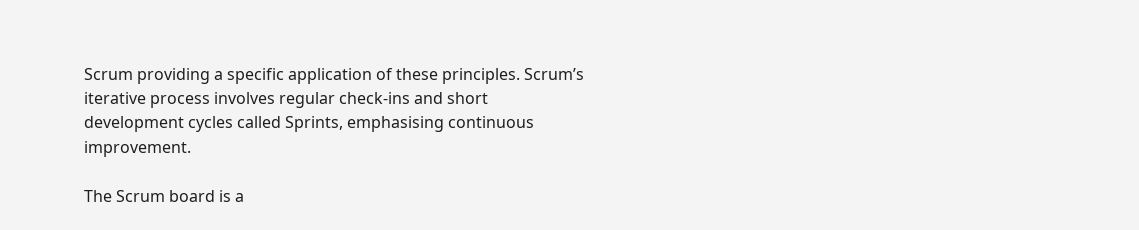Scrum providing a specific application of these principles. Scrum’s iterative process involves regular check-ins and short development cycles called Sprints, emphasising continuous improvement.

The Scrum board is a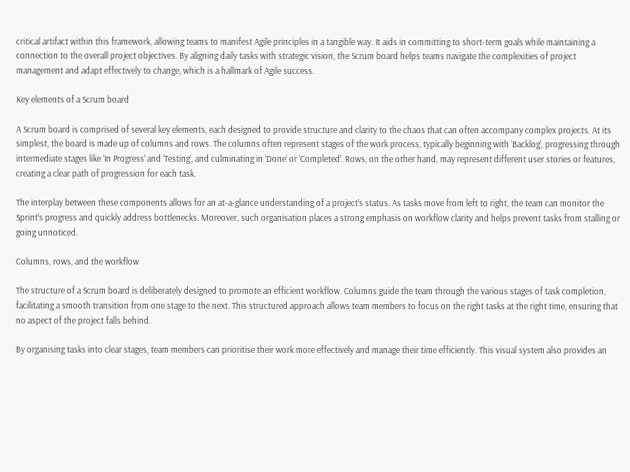critical artifact within this framework, allowing teams to manifest Agile principles in a tangible way. It aids in committing to short-term goals while maintaining a connection to the overall project objectives. By aligning daily tasks with strategic vision, the Scrum board helps teams navigate the complexities of project management and adapt effectively to change, which is a hallmark of Agile success.

Key elements of a Scrum board

A Scrum board is comprised of several key elements, each designed to provide structure and clarity to the chaos that can often accompany complex projects. At its simplest, the board is made up of columns and rows. The columns often represent stages of the work process, typically beginning with ‘Backlog’, progressing through intermediate stages like ‘In Progress’ and ‘Testing’, and culminating in ‘Done’ or ‘Completed’. Rows, on the other hand, may represent different user stories or features, creating a clear path of progression for each task.

The interplay between these components allows for an at-a-glance understanding of a project’s status. As tasks move from left to right, the team can monitor the Sprint’s progress and quickly address bottlenecks. Moreover, such organisation places a strong emphasis on workflow clarity and helps prevent tasks from stalling or going unnoticed.

Columns, rows, and the workflow

The structure of a Scrum board is deliberately designed to promote an efficient workflow. Columns guide the team through the various stages of task completion, facilitating a smooth transition from one stage to the next. This structured approach allows team members to focus on the right tasks at the right time, ensuring that no aspect of the project falls behind.

By organising tasks into clear stages, team members can prioritise their work more effectively and manage their time efficiently. This visual system also provides an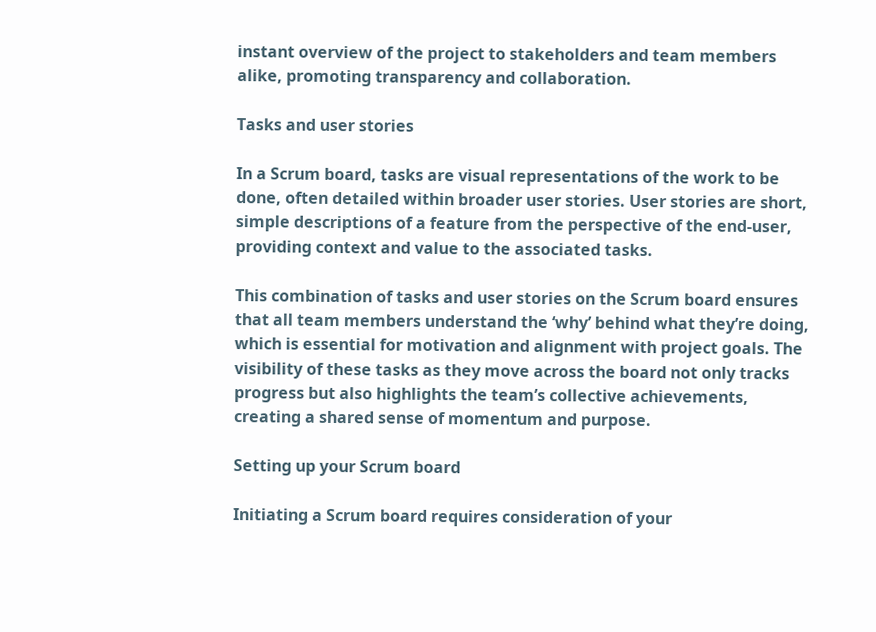instant overview of the project to stakeholders and team members alike, promoting transparency and collaboration.

Tasks and user stories

In a Scrum board, tasks are visual representations of the work to be done, often detailed within broader user stories. User stories are short, simple descriptions of a feature from the perspective of the end-user, providing context and value to the associated tasks.

This combination of tasks and user stories on the Scrum board ensures that all team members understand the ‘why’ behind what they’re doing, which is essential for motivation and alignment with project goals. The visibility of these tasks as they move across the board not only tracks progress but also highlights the team’s collective achievements, creating a shared sense of momentum and purpose.

Setting up your Scrum board

Initiating a Scrum board requires consideration of your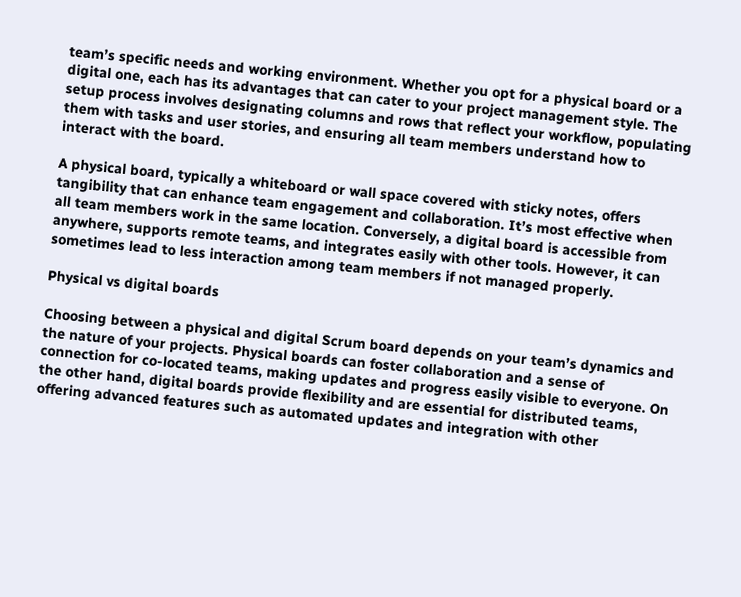team’s specific needs and working environment. Whether you opt for a physical board or a digital one, each has its advantages that can cater to your project management style. The setup process involves designating columns and rows that reflect your workflow, populating them with tasks and user stories, and ensuring all team members understand how to interact with the board.

A physical board, typically a whiteboard or wall space covered with sticky notes, offers tangibility that can enhance team engagement and collaboration. It’s most effective when all team members work in the same location. Conversely, a digital board is accessible from anywhere, supports remote teams, and integrates easily with other tools. However, it can sometimes lead to less interaction among team members if not managed properly.

Physical vs digital boards

Choosing between a physical and digital Scrum board depends on your team’s dynamics and the nature of your projects. Physical boards can foster collaboration and a sense of connection for co-located teams, making updates and progress easily visible to everyone. On the other hand, digital boards provide flexibility and are essential for distributed teams, offering advanced features such as automated updates and integration with other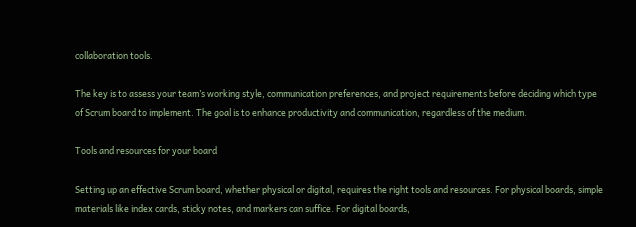collaboration tools.

The key is to assess your team’s working style, communication preferences, and project requirements before deciding which type of Scrum board to implement. The goal is to enhance productivity and communication, regardless of the medium.

Tools and resources for your board

Setting up an effective Scrum board, whether physical or digital, requires the right tools and resources. For physical boards, simple materials like index cards, sticky notes, and markers can suffice. For digital boards,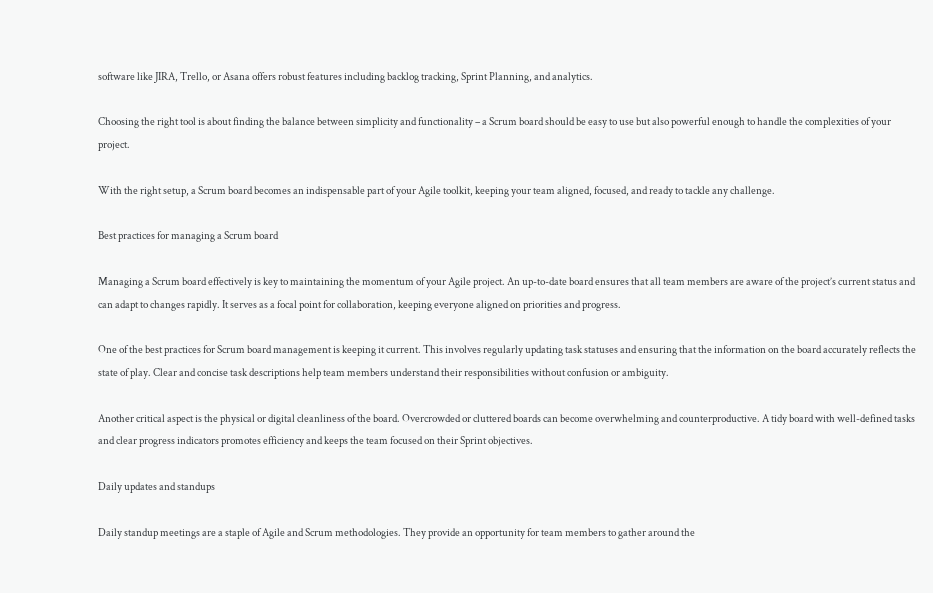software like JIRA, Trello, or Asana offers robust features including backlog tracking, Sprint Planning, and analytics.

Choosing the right tool is about finding the balance between simplicity and functionality – a Scrum board should be easy to use but also powerful enough to handle the complexities of your project.

With the right setup, a Scrum board becomes an indispensable part of your Agile toolkit, keeping your team aligned, focused, and ready to tackle any challenge.

Best practices for managing a Scrum board

Managing a Scrum board effectively is key to maintaining the momentum of your Agile project. An up-to-date board ensures that all team members are aware of the project’s current status and can adapt to changes rapidly. It serves as a focal point for collaboration, keeping everyone aligned on priorities and progress.

One of the best practices for Scrum board management is keeping it current. This involves regularly updating task statuses and ensuring that the information on the board accurately reflects the state of play. Clear and concise task descriptions help team members understand their responsibilities without confusion or ambiguity.

Another critical aspect is the physical or digital cleanliness of the board. Overcrowded or cluttered boards can become overwhelming and counterproductive. A tidy board with well-defined tasks and clear progress indicators promotes efficiency and keeps the team focused on their Sprint objectives.

Daily updates and standups

Daily standup meetings are a staple of Agile and Scrum methodologies. They provide an opportunity for team members to gather around the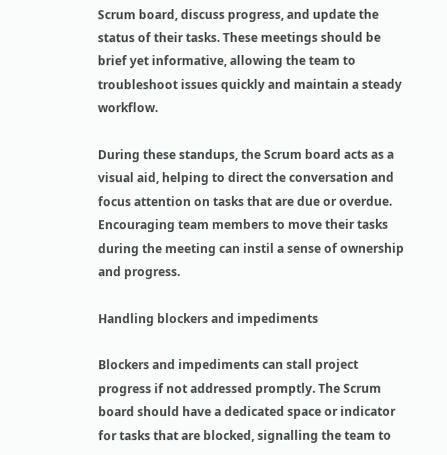Scrum board, discuss progress, and update the status of their tasks. These meetings should be brief yet informative, allowing the team to troubleshoot issues quickly and maintain a steady workflow.

During these standups, the Scrum board acts as a visual aid, helping to direct the conversation and focus attention on tasks that are due or overdue. Encouraging team members to move their tasks during the meeting can instil a sense of ownership and progress.

Handling blockers and impediments

Blockers and impediments can stall project progress if not addressed promptly. The Scrum board should have a dedicated space or indicator for tasks that are blocked, signalling the team to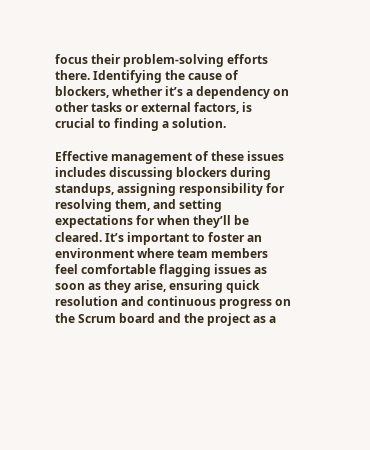focus their problem-solving efforts there. Identifying the cause of blockers, whether it’s a dependency on other tasks or external factors, is crucial to finding a solution.

Effective management of these issues includes discussing blockers during standups, assigning responsibility for resolving them, and setting expectations for when they’ll be cleared. It’s important to foster an environment where team members feel comfortable flagging issues as soon as they arise, ensuring quick resolution and continuous progress on the Scrum board and the project as a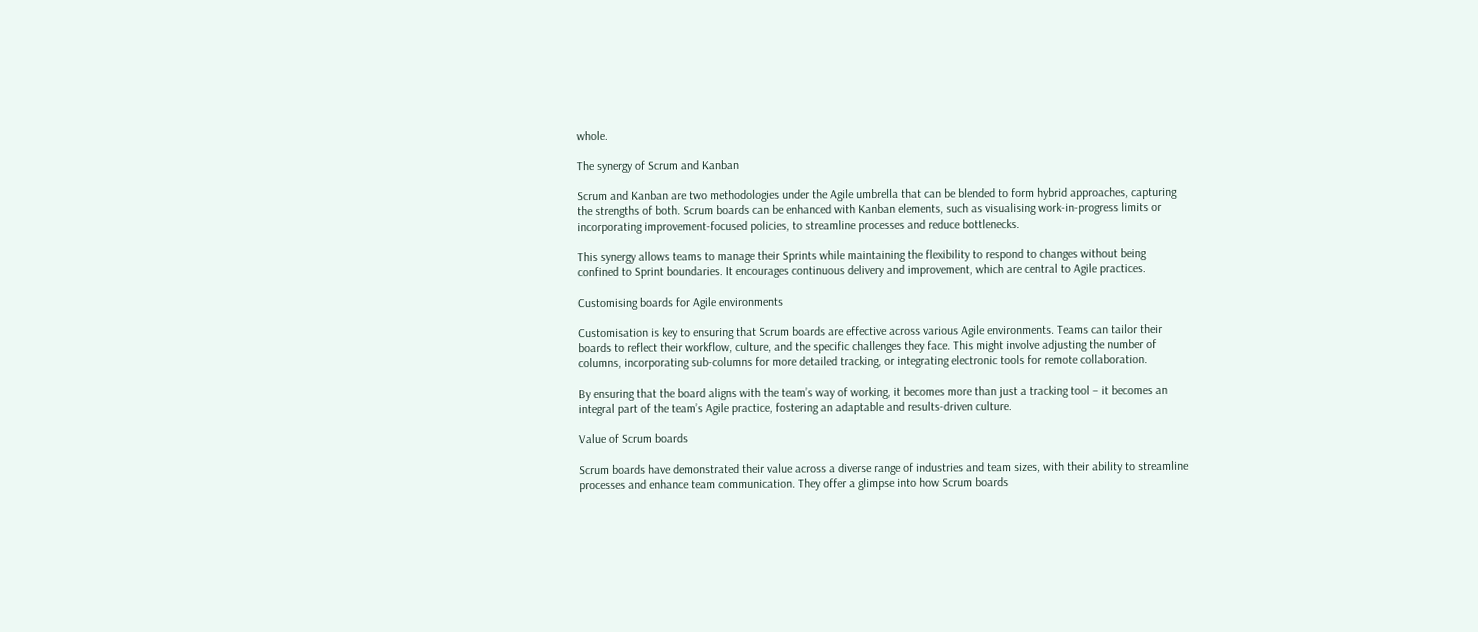whole.

The synergy of Scrum and Kanban

Scrum and Kanban are two methodologies under the Agile umbrella that can be blended to form hybrid approaches, capturing the strengths of both. Scrum boards can be enhanced with Kanban elements, such as visualising work-in-progress limits or incorporating improvement-focused policies, to streamline processes and reduce bottlenecks.

This synergy allows teams to manage their Sprints while maintaining the flexibility to respond to changes without being confined to Sprint boundaries. It encourages continuous delivery and improvement, which are central to Agile practices.

Customising boards for Agile environments

Customisation is key to ensuring that Scrum boards are effective across various Agile environments. Teams can tailor their boards to reflect their workflow, culture, and the specific challenges they face. This might involve adjusting the number of columns, incorporating sub-columns for more detailed tracking, or integrating electronic tools for remote collaboration.

By ensuring that the board aligns with the team’s way of working, it becomes more than just a tracking tool – it becomes an integral part of the team’s Agile practice, fostering an adaptable and results-driven culture.

Value of Scrum boards

Scrum boards have demonstrated their value across a diverse range of industries and team sizes, with their ability to streamline processes and enhance team communication. They offer a glimpse into how Scrum boards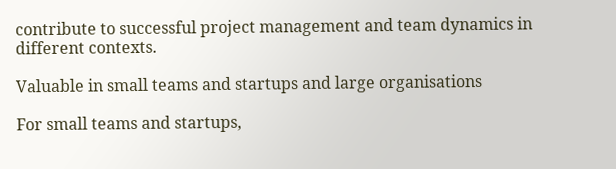contribute to successful project management and team dynamics in different contexts.

Valuable in small teams and startups and large organisations

For small teams and startups,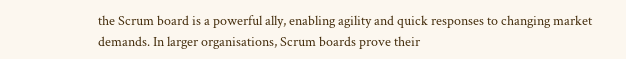the Scrum board is a powerful ally, enabling agility and quick responses to changing market demands. In larger organisations, Scrum boards prove their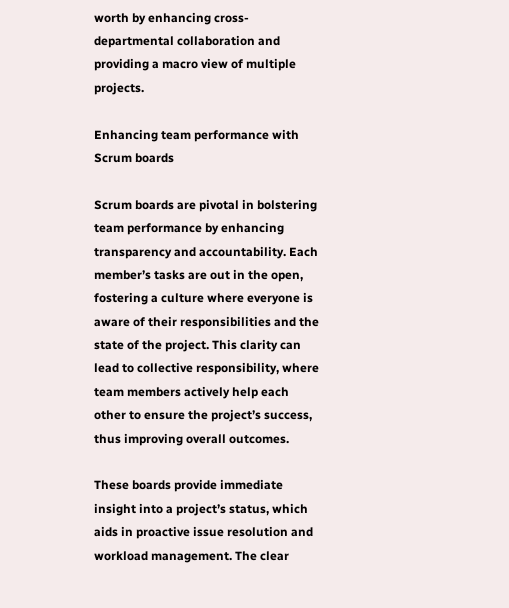worth by enhancing cross-departmental collaboration and providing a macro view of multiple projects.

Enhancing team performance with Scrum boards

Scrum boards are pivotal in bolstering team performance by enhancing transparency and accountability. Each member’s tasks are out in the open, fostering a culture where everyone is aware of their responsibilities and the state of the project. This clarity can lead to collective responsibility, where team members actively help each other to ensure the project’s success, thus improving overall outcomes.

These boards provide immediate insight into a project’s status, which aids in proactive issue resolution and workload management. The clear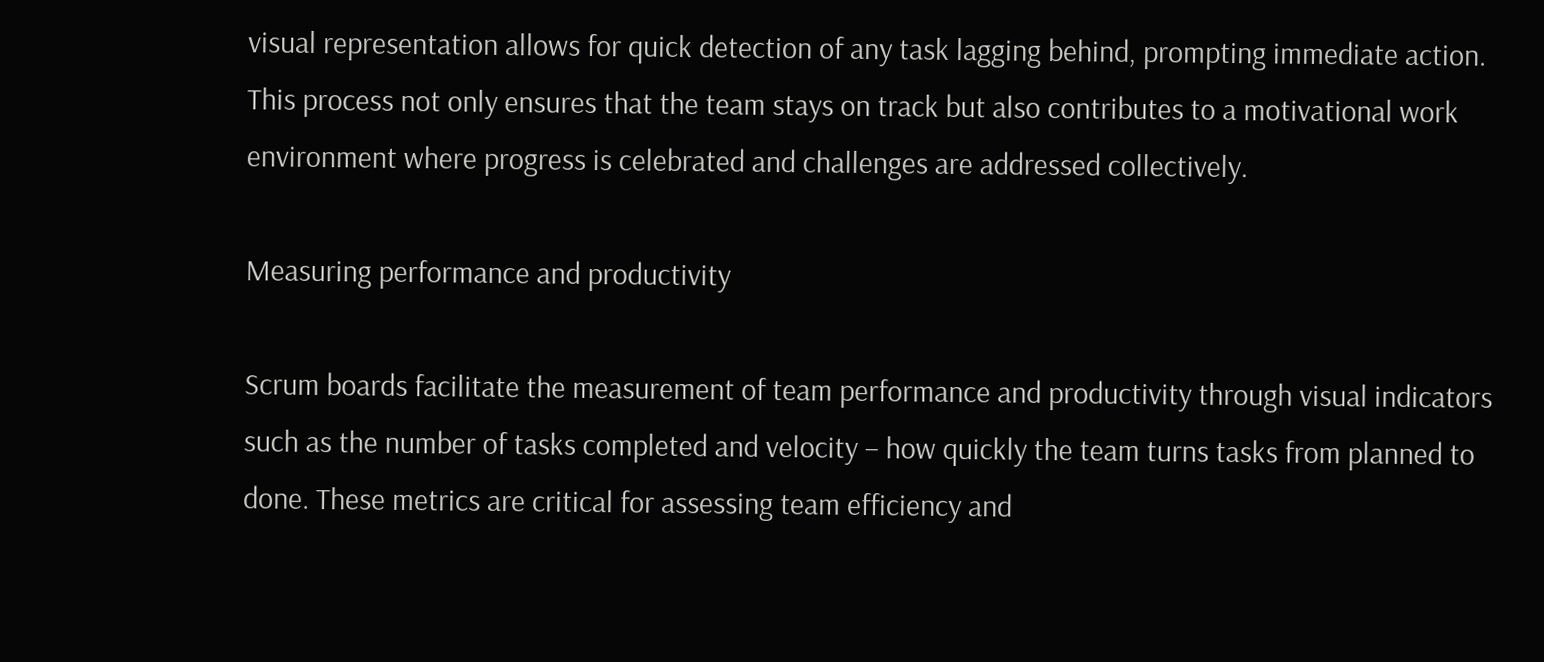visual representation allows for quick detection of any task lagging behind, prompting immediate action. This process not only ensures that the team stays on track but also contributes to a motivational work environment where progress is celebrated and challenges are addressed collectively.

Measuring performance and productivity

Scrum boards facilitate the measurement of team performance and productivity through visual indicators such as the number of tasks completed and velocity – how quickly the team turns tasks from planned to done. These metrics are critical for assessing team efficiency and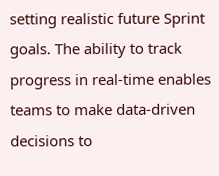setting realistic future Sprint goals. The ability to track progress in real-time enables teams to make data-driven decisions to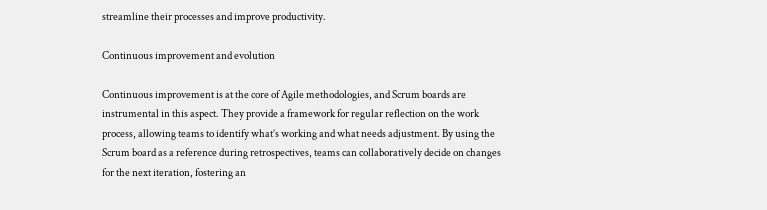streamline their processes and improve productivity.

Continuous improvement and evolution

Continuous improvement is at the core of Agile methodologies, and Scrum boards are instrumental in this aspect. They provide a framework for regular reflection on the work process, allowing teams to identify what’s working and what needs adjustment. By using the Scrum board as a reference during retrospectives, teams can collaboratively decide on changes for the next iteration, fostering an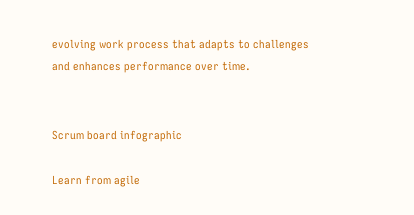evolving work process that adapts to challenges and enhances performance over time.


Scrum board infographic

Learn from agile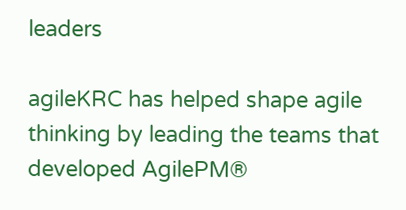leaders

agileKRC has helped shape agile thinking by leading the teams that developed AgilePM®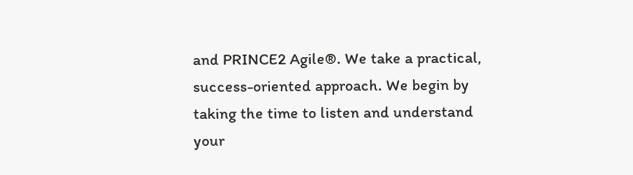and PRINCE2 Agile®. We take a practical, success-oriented approach. We begin by taking the time to listen and understand your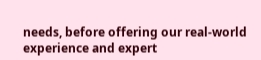needs, before offering our real-world experience and expert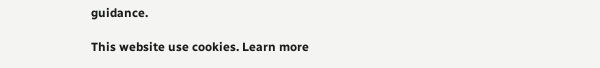guidance.

This website use cookies. Learn more